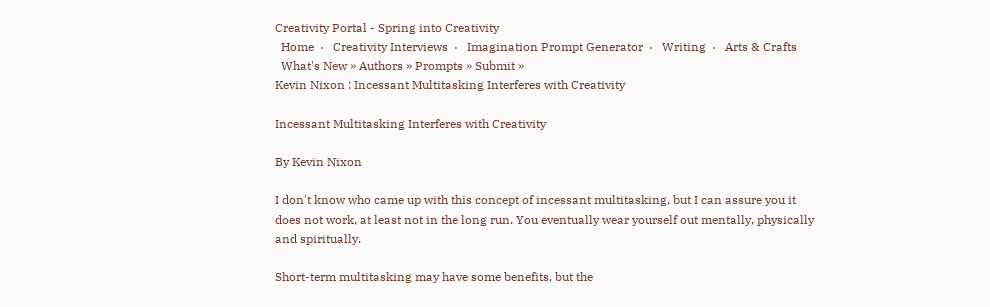Creativity Portal - Spring into Creativity
  Home  ·   Creativity Interviews  ·   Imagination Prompt Generator  ·   Writing  ·   Arts & Crafts
  What's New » Authors » Prompts » Submit »
Kevin Nixon : Incessant Multitasking Interferes with Creativity

Incessant Multitasking Interferes with Creativity

By Kevin Nixon

I don't know who came up with this concept of incessant multitasking, but I can assure you it does not work, at least not in the long run. You eventually wear yourself out mentally, physically and spiritually.

Short-term multitasking may have some benefits, but the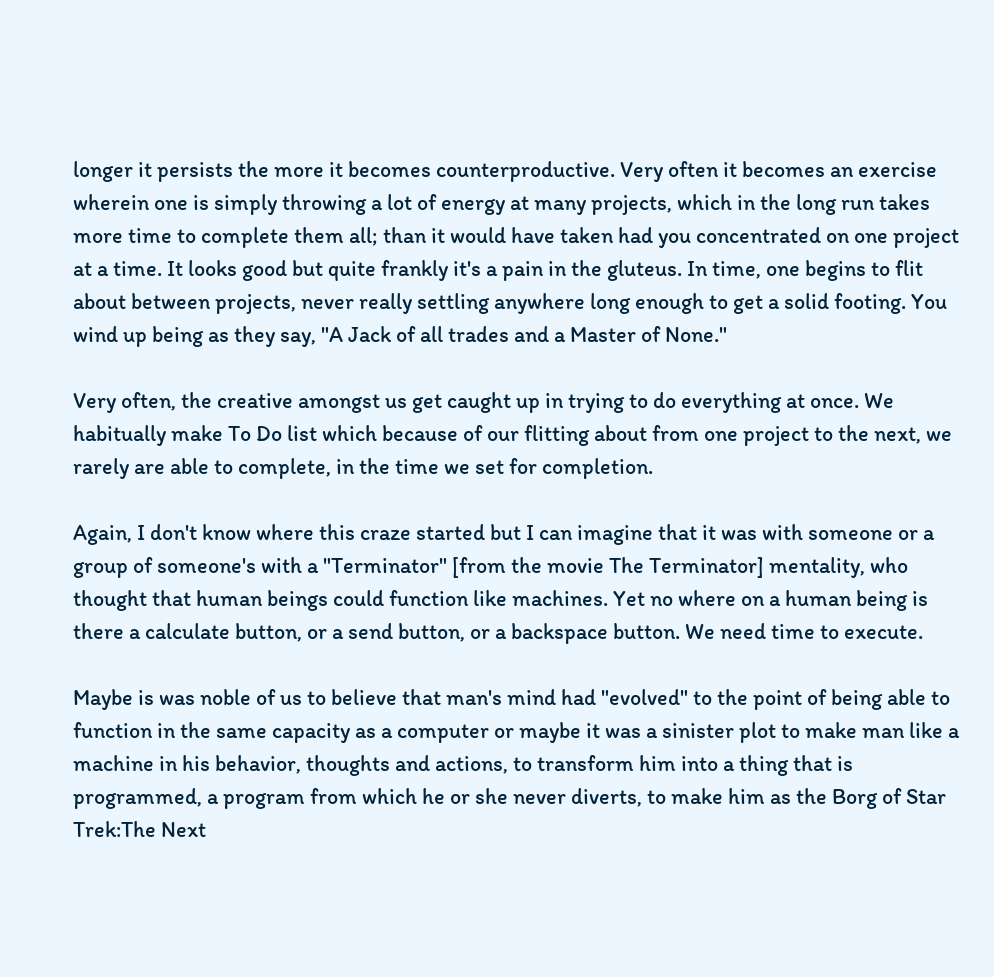longer it persists the more it becomes counterproductive. Very often it becomes an exercise wherein one is simply throwing a lot of energy at many projects, which in the long run takes more time to complete them all; than it would have taken had you concentrated on one project at a time. It looks good but quite frankly it's a pain in the gluteus. In time, one begins to flit about between projects, never really settling anywhere long enough to get a solid footing. You wind up being as they say, "A Jack of all trades and a Master of None."

Very often, the creative amongst us get caught up in trying to do everything at once. We habitually make To Do list which because of our flitting about from one project to the next, we rarely are able to complete, in the time we set for completion.

Again, I don't know where this craze started but I can imagine that it was with someone or a group of someone's with a "Terminator" [from the movie The Terminator] mentality, who thought that human beings could function like machines. Yet no where on a human being is there a calculate button, or a send button, or a backspace button. We need time to execute.

Maybe is was noble of us to believe that man's mind had "evolved" to the point of being able to function in the same capacity as a computer or maybe it was a sinister plot to make man like a machine in his behavior, thoughts and actions, to transform him into a thing that is programmed, a program from which he or she never diverts, to make him as the Borg of Star Trek:The Next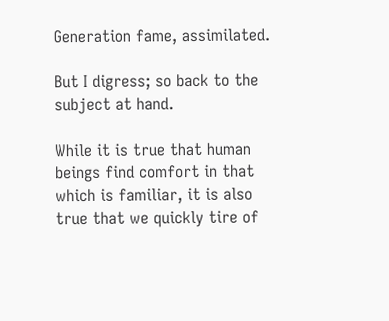Generation fame, assimilated.

But I digress; so back to the subject at hand.

While it is true that human beings find comfort in that which is familiar, it is also true that we quickly tire of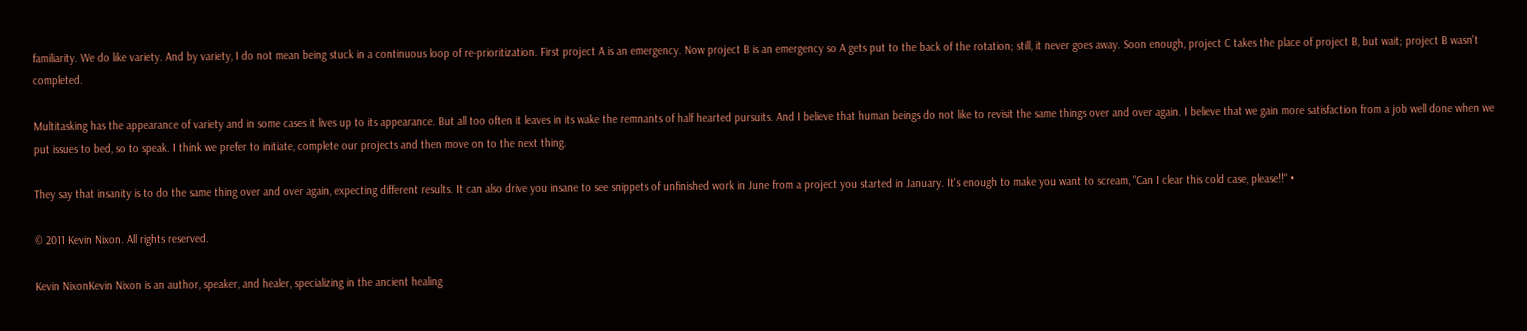familiarity. We do like variety. And by variety, I do not mean being stuck in a continuous loop of re-prioritization. First project A is an emergency. Now project B is an emergency so A gets put to the back of the rotation; still, it never goes away. Soon enough, project C takes the place of project B, but wait; project B wasn't completed.

Multitasking has the appearance of variety and in some cases it lives up to its appearance. But all too often it leaves in its wake the remnants of half hearted pursuits. And I believe that human beings do not like to revisit the same things over and over again. I believe that we gain more satisfaction from a job well done when we put issues to bed, so to speak. I think we prefer to initiate, complete our projects and then move on to the next thing.

They say that insanity is to do the same thing over and over again, expecting different results. It can also drive you insane to see snippets of unfinished work in June from a project you started in January. It's enough to make you want to scream, "Can I clear this cold case, please!!" •

© 2011 Kevin Nixon. All rights reserved.

Kevin NixonKevin Nixon is an author, speaker, and healer, specializing in the ancient healing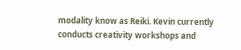modality know as Reiki. Kevin currently conducts creativity workshops and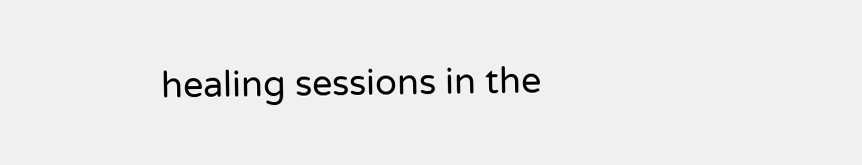healing sessions in the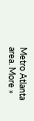Metro Atlanta area. More »